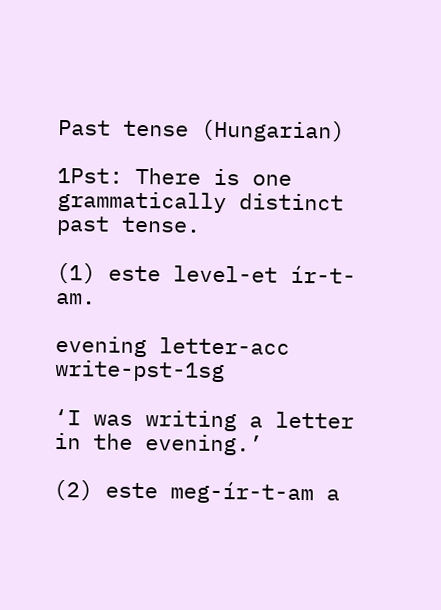Past tense (Hungarian)

1Pst: There is one grammatically distinct past tense.

(1) este level-et ír-t-am.

evening letter-acc write-pst-1sg

‘I was writing a letter in the evening.’

(2) este meg-ír-t-am a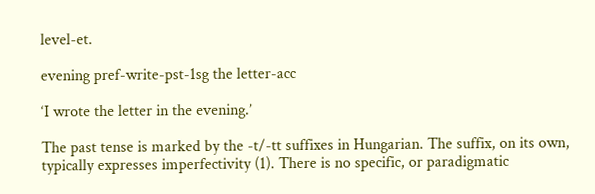level-et.

evening pref-write-pst-1sg the letter-acc

‘I wrote the letter in the evening.’

The past tense is marked by the -t/-tt suffixes in Hungarian. The suffix, on its own, typically expresses imperfectivity (1). There is no specific, or paradigmatic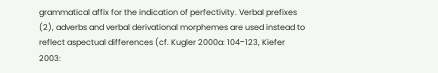grammatical affix for the indication of perfectivity. Verbal prefixes (2), adverbs and verbal derivational morphemes are used instead to reflect aspectual differences (cf. Kugler 2000a: 104‒123, Kiefer 2003: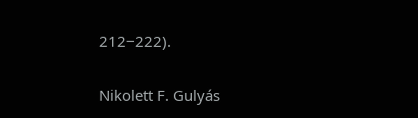212‒222).


Nikolett F. Gulyás